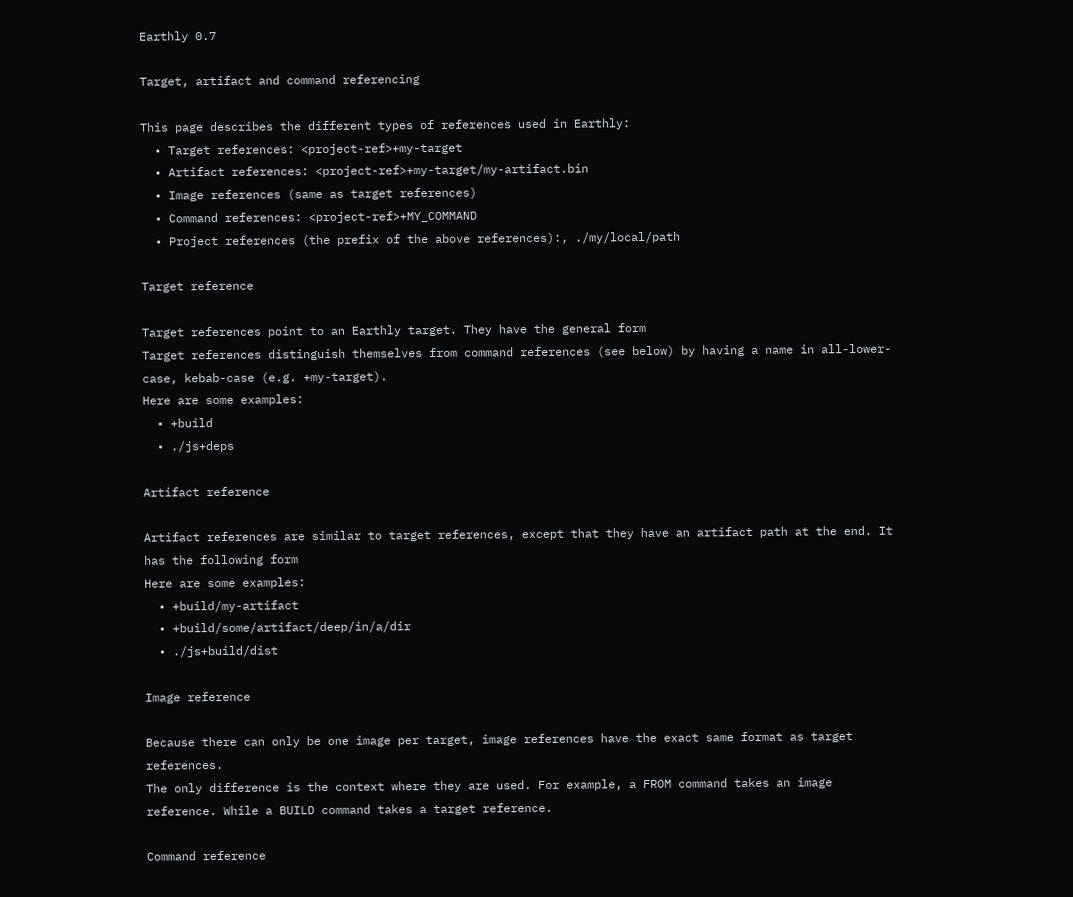Earthly 0.7

Target, artifact and command referencing

This page describes the different types of references used in Earthly:
  • Target references: <project-ref>+my-target
  • Artifact references: <project-ref>+my-target/my-artifact.bin
  • Image references (same as target references)
  • Command references: <project-ref>+MY_COMMAND
  • Project references (the prefix of the above references):, ./my/local/path

Target reference

Target references point to an Earthly target. They have the general form
Target references distinguish themselves from command references (see below) by having a name in all-lower-case, kebab-case (e.g. +my-target).
Here are some examples:
  • +build
  • ./js+deps

Artifact reference

Artifact references are similar to target references, except that they have an artifact path at the end. It has the following form
Here are some examples:
  • +build/my-artifact
  • +build/some/artifact/deep/in/a/dir
  • ./js+build/dist

Image reference

Because there can only be one image per target, image references have the exact same format as target references.
The only difference is the context where they are used. For example, a FROM command takes an image reference. While a BUILD command takes a target reference.

Command reference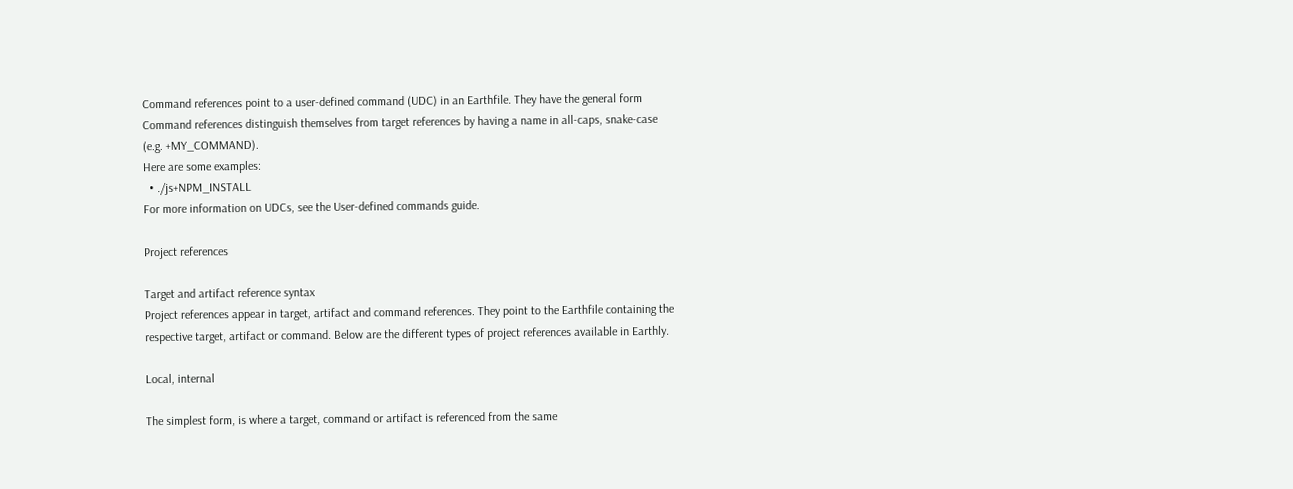Command references point to a user-defined command (UDC) in an Earthfile. They have the general form
Command references distinguish themselves from target references by having a name in all-caps, snake-case (e.g. +MY_COMMAND).
Here are some examples:
  • ./js+NPM_INSTALL
For more information on UDCs, see the User-defined commands guide.

Project references

Target and artifact reference syntax
Project references appear in target, artifact and command references. They point to the Earthfile containing the respective target, artifact or command. Below are the different types of project references available in Earthly.

Local, internal

The simplest form, is where a target, command or artifact is referenced from the same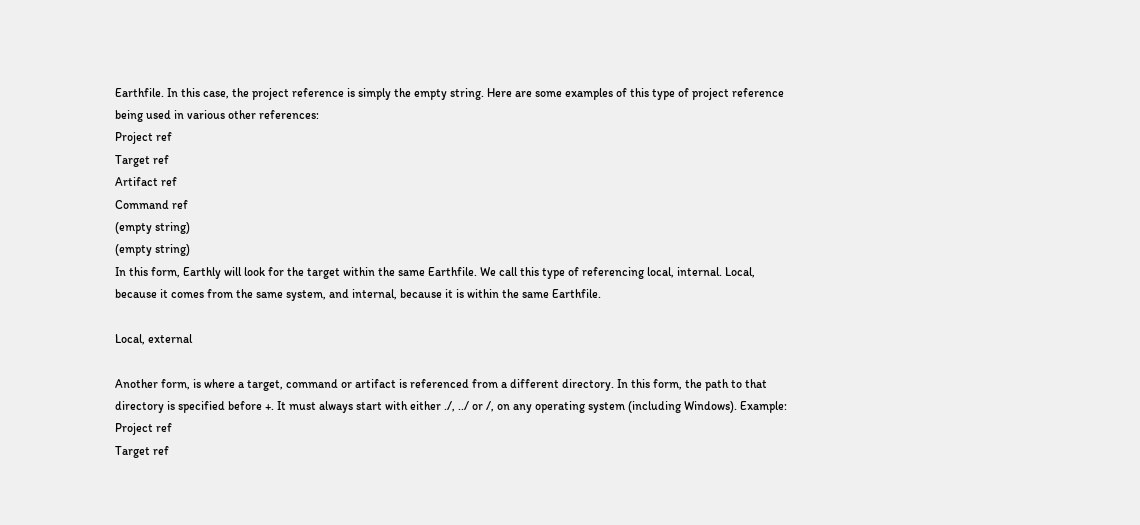Earthfile. In this case, the project reference is simply the empty string. Here are some examples of this type of project reference being used in various other references:
Project ref
Target ref
Artifact ref
Command ref
(empty string)
(empty string)
In this form, Earthly will look for the target within the same Earthfile. We call this type of referencing local, internal. Local, because it comes from the same system, and internal, because it is within the same Earthfile.

Local, external

Another form, is where a target, command or artifact is referenced from a different directory. In this form, the path to that directory is specified before +. It must always start with either ./, ../ or /, on any operating system (including Windows). Example:
Project ref
Target ref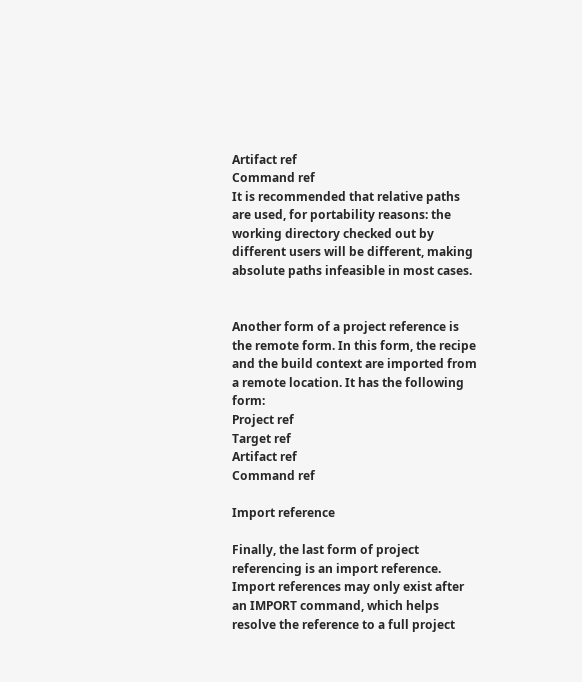Artifact ref
Command ref
It is recommended that relative paths are used, for portability reasons: the working directory checked out by different users will be different, making absolute paths infeasible in most cases.


Another form of a project reference is the remote form. In this form, the recipe and the build context are imported from a remote location. It has the following form:
Project ref
Target ref
Artifact ref
Command ref

Import reference

Finally, the last form of project referencing is an import reference. Import references may only exist after an IMPORT command, which helps resolve the reference to a full project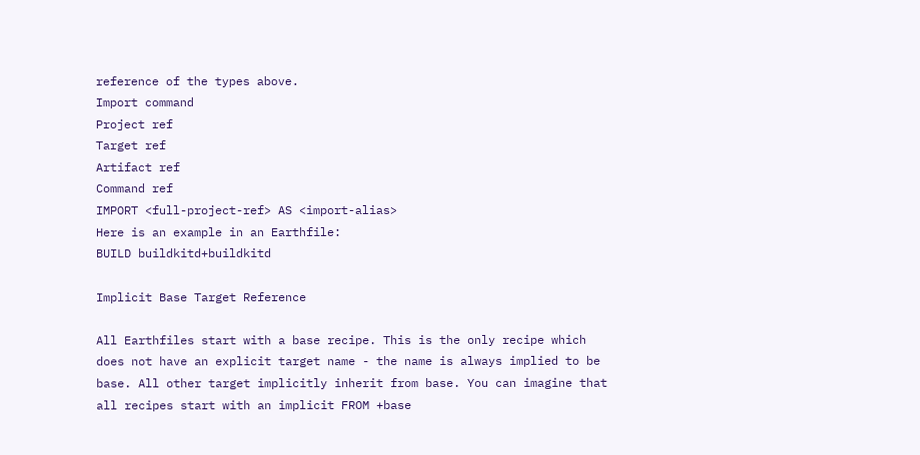reference of the types above.
Import command
Project ref
Target ref
Artifact ref
Command ref
IMPORT <full-project-ref> AS <import-alias>
Here is an example in an Earthfile:
BUILD buildkitd+buildkitd

Implicit Base Target Reference

All Earthfiles start with a base recipe. This is the only recipe which does not have an explicit target name - the name is always implied to be base. All other target implicitly inherit from base. You can imagine that all recipes start with an implicit FROM +base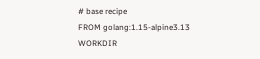# base recipe
FROM golang:1.15-alpine3.13
WORKDIR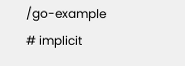/go-example
# implicit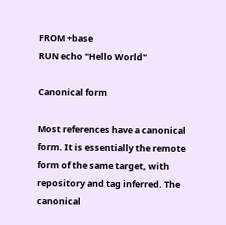FROM +base
RUN echo "Hello World"

Canonical form

Most references have a canonical form. It is essentially the remote form of the same target, with repository and tag inferred. The canonical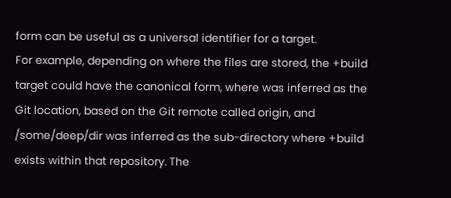form can be useful as a universal identifier for a target.
For example, depending on where the files are stored, the +build target could have the canonical form, where was inferred as the Git location, based on the Git remote called origin, and /some/deep/dir was inferred as the sub-directory where +build exists within that repository. The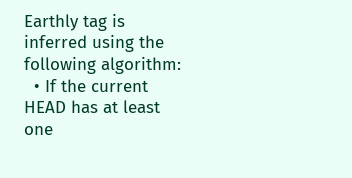Earthly tag is inferred using the following algorithm:
  • If the current HEAD has at least one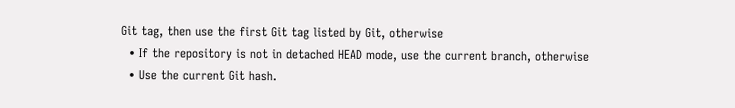Git tag, then use the first Git tag listed by Git, otherwise
  • If the repository is not in detached HEAD mode, use the current branch, otherwise
  • Use the current Git hash.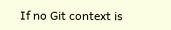If no Git context is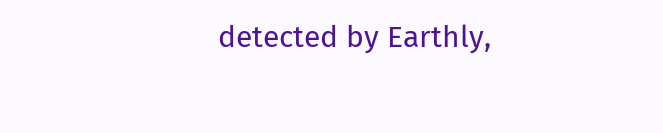detected by Earthly,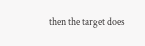then the target does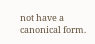not have a canonical form.